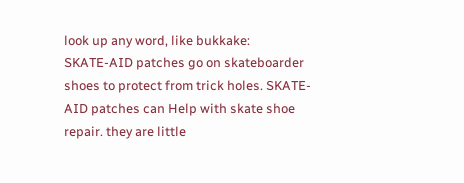look up any word, like bukkake:
SKATE-AID patches go on skateboarder shoes to protect from trick holes. SKATE-AID patches can Help with skate shoe repair. they are little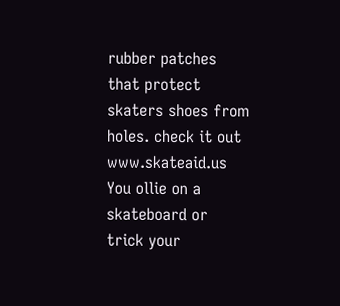rubber patches that protect skaters shoes from holes. check it out www.skateaid.us
You ollie on a skateboard or trick your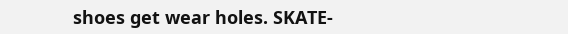shoes get wear holes. SKATE-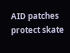AID patches protect skate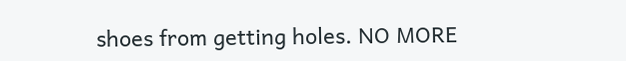shoes from getting holes. NO MORE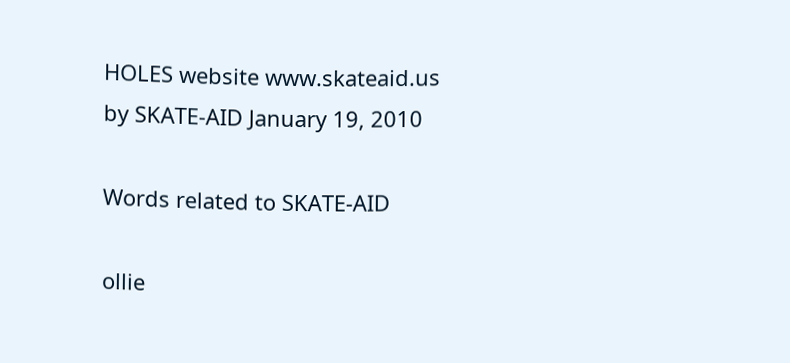HOLES website www.skateaid.us
by SKATE-AID January 19, 2010

Words related to SKATE-AID

ollie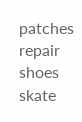patches repair shoes skate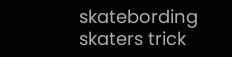skatebording skaters trick